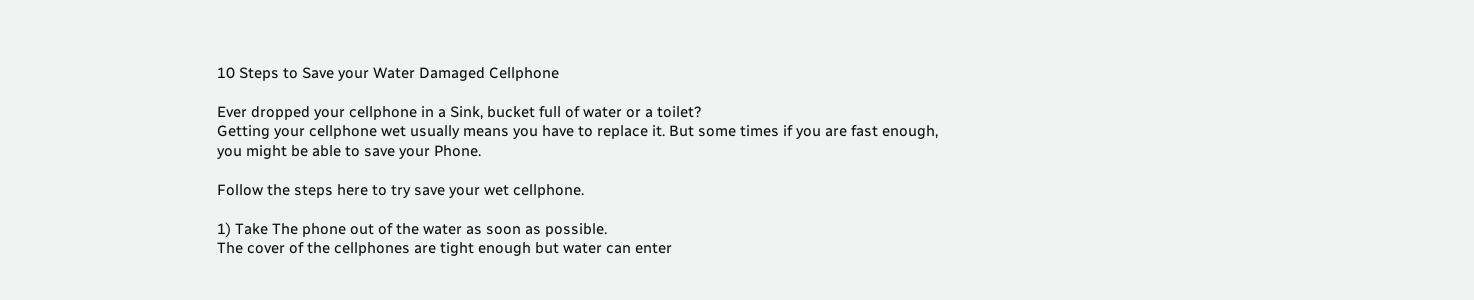10 Steps to Save your Water Damaged Cellphone

Ever dropped your cellphone in a Sink, bucket full of water or a toilet?
Getting your cellphone wet usually means you have to replace it. But some times if you are fast enough,
you might be able to save your Phone.

Follow the steps here to try save your wet cellphone.

1) Take The phone out of the water as soon as possible.
The cover of the cellphones are tight enough but water can enter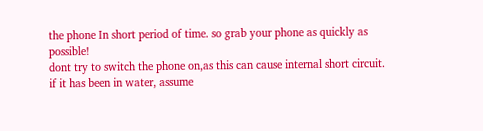the phone In short period of time. so grab your phone as quickly as possible!
dont try to switch the phone on,as this can cause internal short circuit.
if it has been in water, assume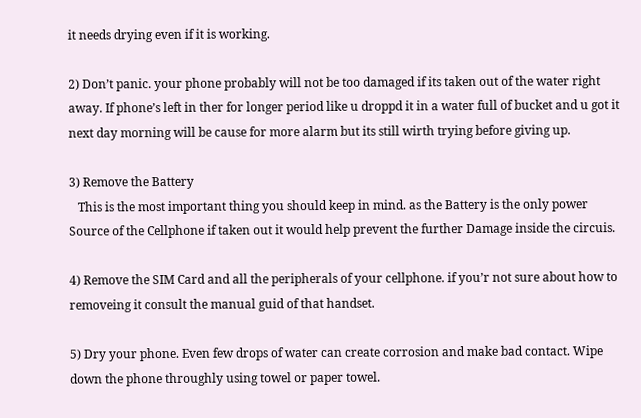it needs drying even if it is working.

2) Don’t panic. your phone probably will not be too damaged if its taken out of the water right away. If phone’s left in ther for longer period like u droppd it in a water full of bucket and u got it next day morning will be cause for more alarm but its still wirth trying before giving up.

3) Remove the Battery
   This is the most important thing you should keep in mind. as the Battery is the only power Source of the Cellphone if taken out it would help prevent the further Damage inside the circuis.

4) Remove the SIM Card and all the peripherals of your cellphone. if you’r not sure about how to removeing it consult the manual guid of that handset.

5) Dry your phone. Even few drops of water can create corrosion and make bad contact. Wipe down the phone throughly using towel or paper towel.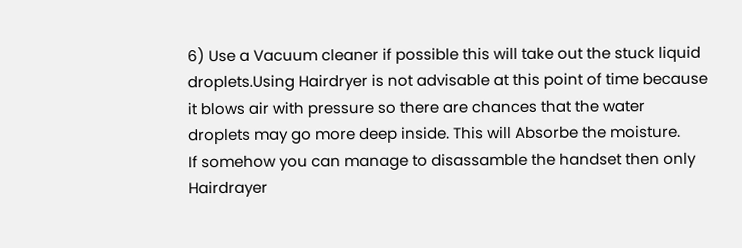6) Use a Vacuum cleaner if possible this will take out the stuck liquid droplets.Using Hairdryer is not advisable at this point of time because it blows air with pressure so there are chances that the water droplets may go more deep inside. This will Absorbe the moisture.
If somehow you can manage to disassamble the handset then only Hairdrayer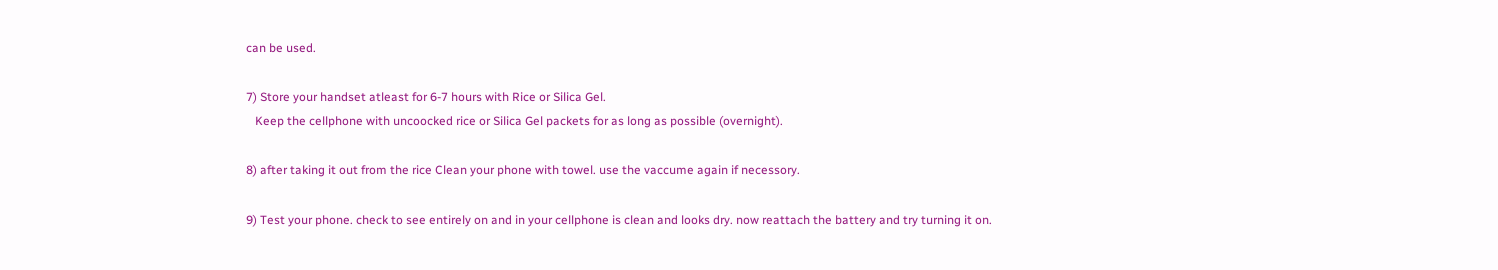can be used.

7) Store your handset atleast for 6-7 hours with Rice or Silica Gel.
   Keep the cellphone with uncoocked rice or Silica Gel packets for as long as possible (overnight).

8) after taking it out from the rice Clean your phone with towel. use the vaccume again if necessory.

9) Test your phone. check to see entirely on and in your cellphone is clean and looks dry. now reattach the battery and try turning it on.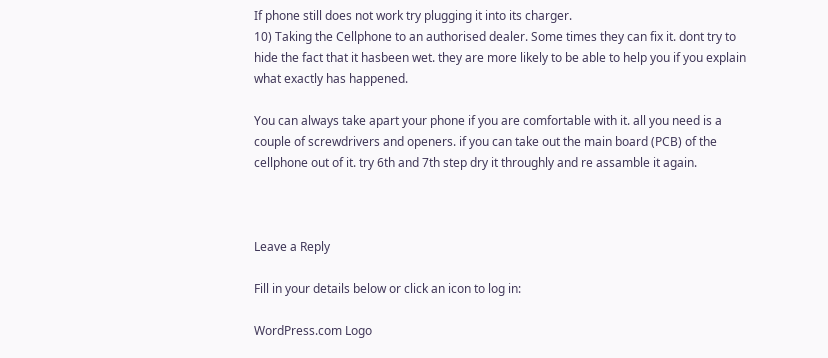If phone still does not work try plugging it into its charger.
10) Taking the Cellphone to an authorised dealer. Some times they can fix it. dont try to hide the fact that it hasbeen wet. they are more likely to be able to help you if you explain what exactly has happened.

You can always take apart your phone if you are comfortable with it. all you need is a couple of screwdrivers and openers. if you can take out the main board (PCB) of the cellphone out of it. try 6th and 7th step dry it throughly and re assamble it again.



Leave a Reply

Fill in your details below or click an icon to log in:

WordPress.com Logo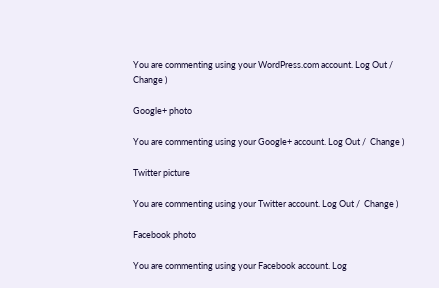You are commenting using your WordPress.com account. Log Out /  Change )

Google+ photo

You are commenting using your Google+ account. Log Out /  Change )

Twitter picture

You are commenting using your Twitter account. Log Out /  Change )

Facebook photo

You are commenting using your Facebook account. Log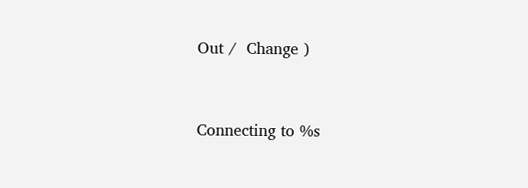Out /  Change )


Connecting to %s